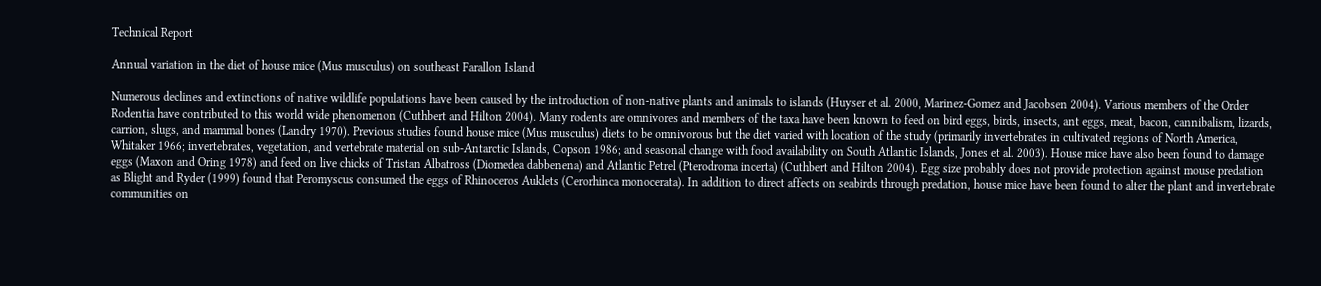Technical Report

Annual variation in the diet of house mice (Mus musculus) on southeast Farallon Island

Numerous declines and extinctions of native wildlife populations have been caused by the introduction of non-native plants and animals to islands (Huyser et al. 2000, Marinez-Gomez and Jacobsen 2004). Various members of the Order Rodentia have contributed to this world wide phenomenon (Cuthbert and Hilton 2004). Many rodents are omnivores and members of the taxa have been known to feed on bird eggs, birds, insects, ant eggs, meat, bacon, cannibalism, lizards, carrion, slugs, and mammal bones (Landry 1970). Previous studies found house mice (Mus musculus) diets to be omnivorous but the diet varied with location of the study (primarily invertebrates in cultivated regions of North America, Whitaker 1966; invertebrates, vegetation, and vertebrate material on sub-Antarctic Islands, Copson 1986; and seasonal change with food availability on South Atlantic Islands, Jones et al. 2003). House mice have also been found to damage eggs (Maxon and Oring 1978) and feed on live chicks of Tristan Albatross (Diomedea dabbenena) and Atlantic Petrel (Pterodroma incerta) (Cuthbert and Hilton 2004). Egg size probably does not provide protection against mouse predation as Blight and Ryder (1999) found that Peromyscus consumed the eggs of Rhinoceros Auklets (Cerorhinca monocerata). In addition to direct affects on seabirds through predation, house mice have been found to alter the plant and invertebrate communities on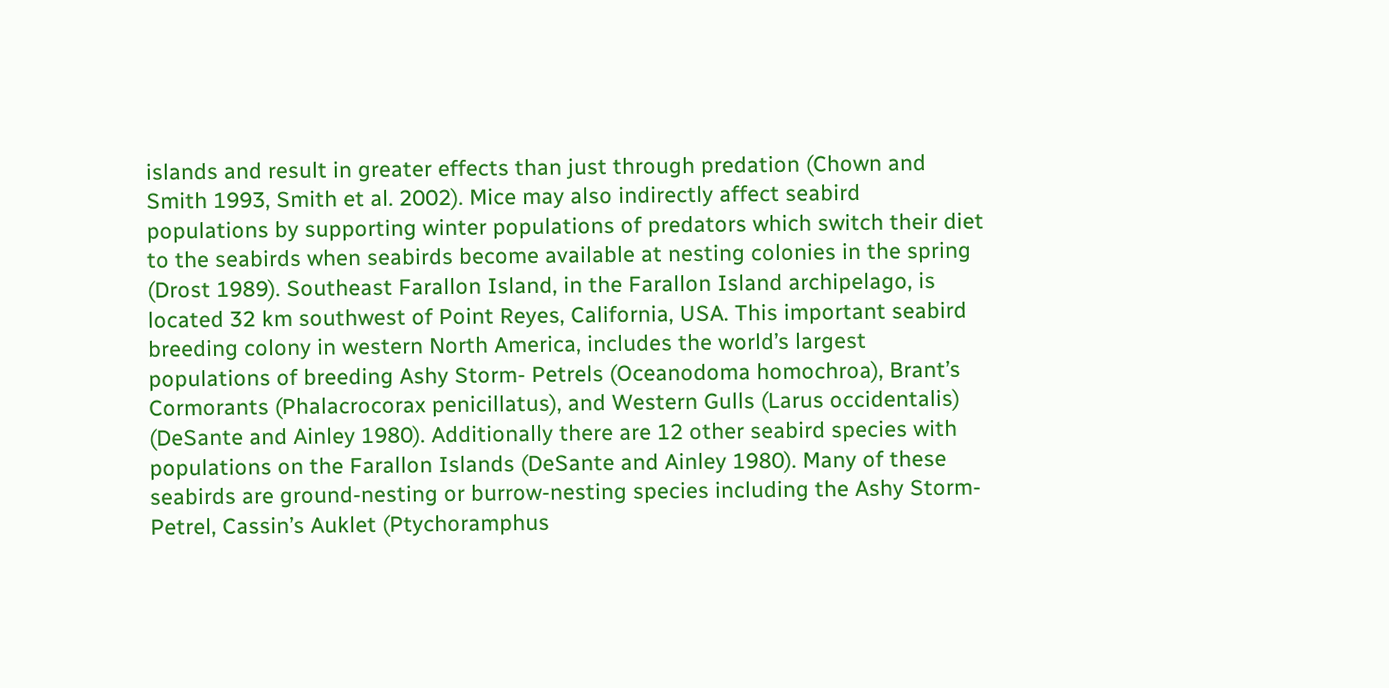islands and result in greater effects than just through predation (Chown and Smith 1993, Smith et al. 2002). Mice may also indirectly affect seabird populations by supporting winter populations of predators which switch their diet to the seabirds when seabirds become available at nesting colonies in the spring (Drost 1989). Southeast Farallon Island, in the Farallon Island archipelago, is located 32 km southwest of Point Reyes, California, USA. This important seabird breeding colony in western North America, includes the world’s largest populations of breeding Ashy Storm- Petrels (Oceanodoma homochroa), Brant’s Cormorants (Phalacrocorax penicillatus), and Western Gulls (Larus occidentalis) (DeSante and Ainley 1980). Additionally there are 12 other seabird species with populations on the Farallon Islands (DeSante and Ainley 1980). Many of these seabirds are ground-nesting or burrow-nesting species including the Ashy Storm- Petrel, Cassin’s Auklet (Ptychoramphus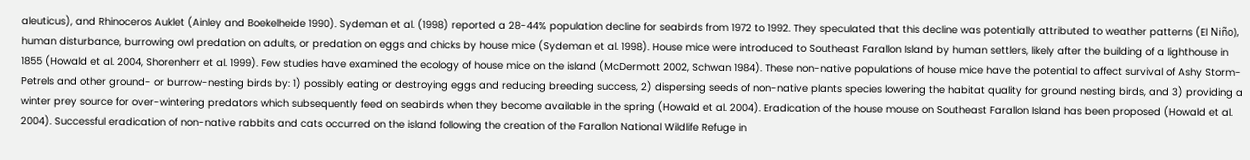aleuticus), and Rhinoceros Auklet (Ainley and Boekelheide 1990). Sydeman et al. (1998) reported a 28-44% population decline for seabirds from 1972 to 1992. They speculated that this decline was potentially attributed to weather patterns (El Niño), human disturbance, burrowing owl predation on adults, or predation on eggs and chicks by house mice (Sydeman et al. 1998). House mice were introduced to Southeast Farallon Island by human settlers, likely after the building of a lighthouse in 1855 (Howald et al. 2004, Shorenherr et al. 1999). Few studies have examined the ecology of house mice on the island (McDermott 2002, Schwan 1984). These non-native populations of house mice have the potential to affect survival of Ashy Storm-Petrels and other ground- or burrow-nesting birds by: 1) possibly eating or destroying eggs and reducing breeding success, 2) dispersing seeds of non-native plants species lowering the habitat quality for ground nesting birds, and 3) providing a winter prey source for over-wintering predators which subsequently feed on seabirds when they become available in the spring (Howald et al. 2004). Eradication of the house mouse on Southeast Farallon Island has been proposed (Howald et al. 2004). Successful eradication of non-native rabbits and cats occurred on the island following the creation of the Farallon National Wildlife Refuge in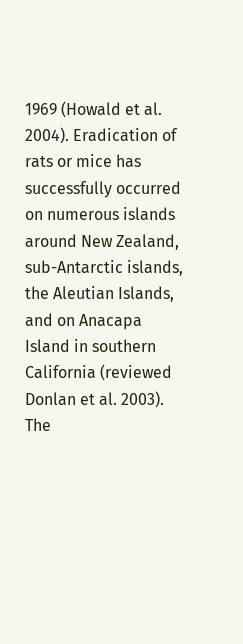1969 (Howald et al. 2004). Eradication of rats or mice has successfully occurred on numerous islands around New Zealand, sub-Antarctic islands, the Aleutian Islands, and on Anacapa Island in southern California (reviewed Donlan et al. 2003). The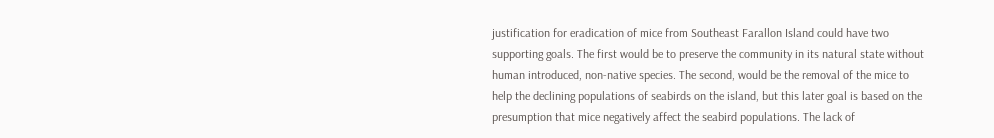justification for eradication of mice from Southeast Farallon Island could have two supporting goals. The first would be to preserve the community in its natural state without human introduced, non-native species. The second, would be the removal of the mice to help the declining populations of seabirds on the island, but this later goal is based on the presumption that mice negatively affect the seabird populations. The lack of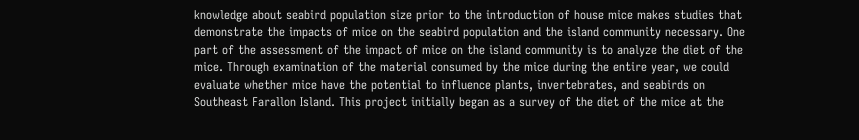knowledge about seabird population size prior to the introduction of house mice makes studies that demonstrate the impacts of mice on the seabird population and the island community necessary. One part of the assessment of the impact of mice on the island community is to analyze the diet of the mice. Through examination of the material consumed by the mice during the entire year, we could evaluate whether mice have the potential to influence plants, invertebrates, and seabirds on Southeast Farallon Island. This project initially began as a survey of the diet of the mice at the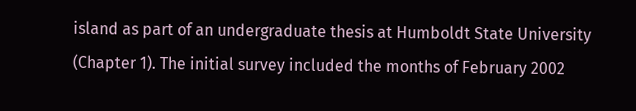island as part of an undergraduate thesis at Humboldt State University (Chapter 1). The initial survey included the months of February 2002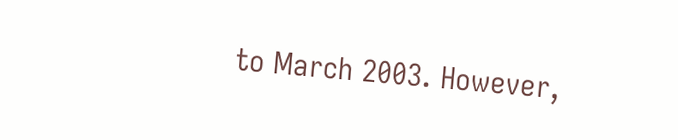to March 2003. However,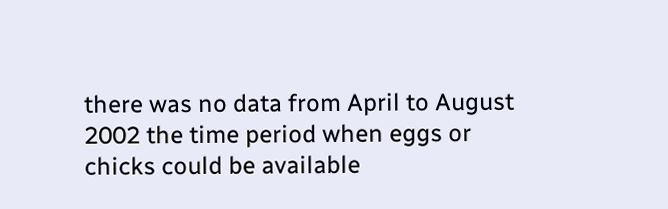there was no data from April to August 2002 the time period when eggs or chicks could be available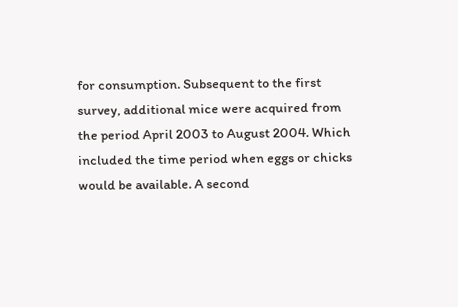for consumption. Subsequent to the first survey, additional mice were acquired from the period April 2003 to August 2004. Which included the time period when eggs or chicks would be available. A second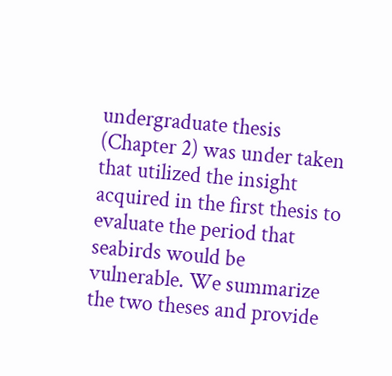undergraduate thesis (Chapter 2) was under taken that utilized the insight acquired in the first thesis to evaluate the period that seabirds would be vulnerable. We summarize the two theses and provide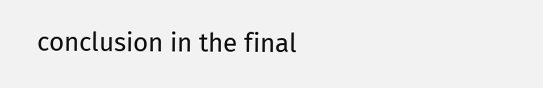conclusion in the final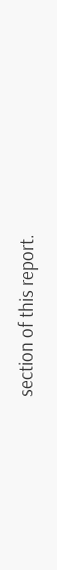section of this report.